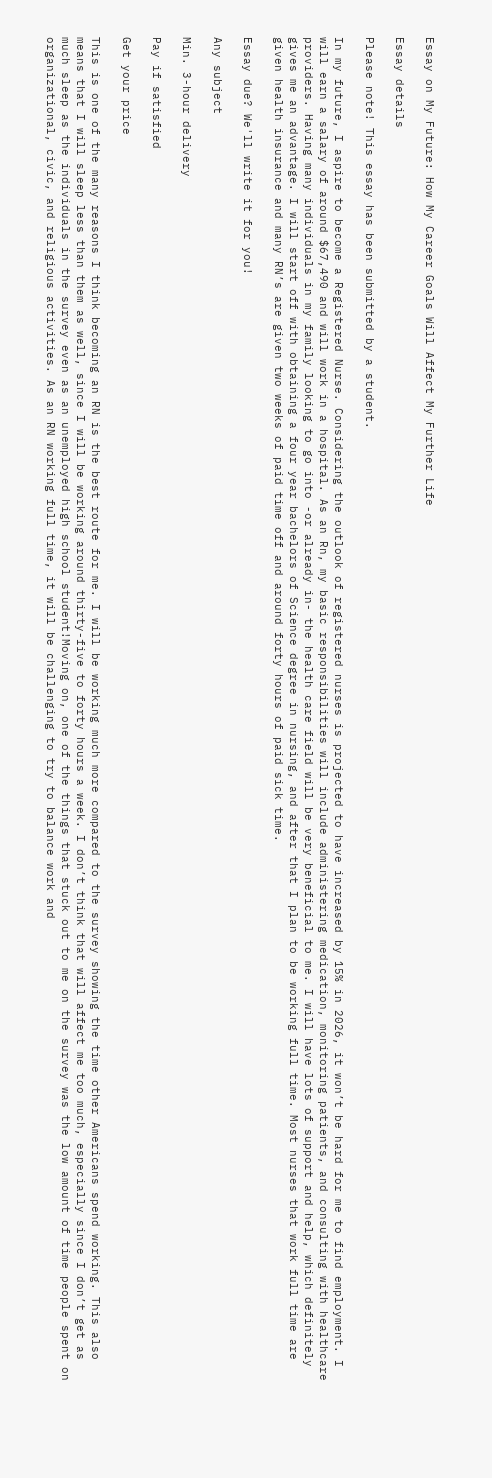Essay on My Future: How My Career Goals Will Affect My Further Life

Essay details

Please note! This essay has been submitted by a student.

In my future, I aspire to become a Registered Nurse. Considering the outlook of registered nurses is projected to have increased by 15% in 2026, it won’t be hard for me to find employment. I will earn a salary of around $67,490 and will work in a hospital. As an Rn, my basic responsibilities will include administering medication, monitoring patients, and consulting with healthcare providers. Having many individuals in my family looking to go into -or already in- the health care field will be very beneficial to me. I will have lots of support and help, which definitely gives me an advantage. I will start off with obtaining a four year bachelors of Science degree in nursing, and after that I plan to be working full time. Most nurses that work full time are given health insurance and many RN’s are given two weeks of paid time off and around forty hours of paid sick time.

Essay due? We'll write it for you!

Any subject

Min. 3-hour delivery

Pay if satisfied

Get your price

This is one of the many reasons I think becoming an RN is the best route for me. I will be working much more compared to the survey showing the time other Americans spend working. This also means that I will sleep less than them as well, since I will be working around thirty-five to forty hours a week. I don’t think that will affect me too much, especially since I don’t get as much sleep as the individuals in the survey even as an unemployed high school student!Moving on, one of the things that stuck out to me on the survey was the low amount of time people spent on organizational, civic, and religious activities. As an RN working full time, it will be challenging to try to balance work and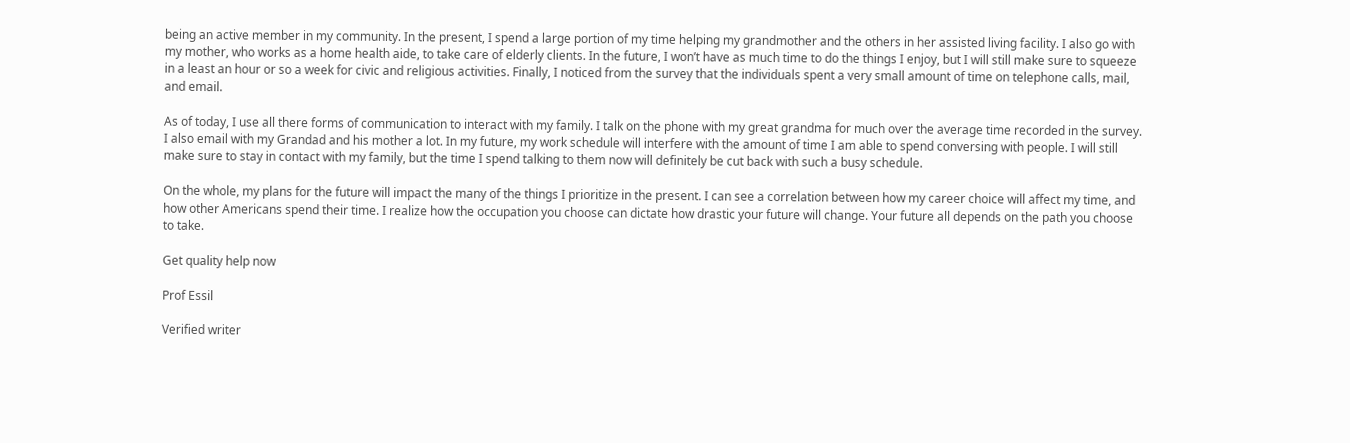being an active member in my community. In the present, I spend a large portion of my time helping my grandmother and the others in her assisted living facility. I also go with my mother, who works as a home health aide, to take care of elderly clients. In the future, I won’t have as much time to do the things I enjoy, but I will still make sure to squeeze in a least an hour or so a week for civic and religious activities. Finally, I noticed from the survey that the individuals spent a very small amount of time on telephone calls, mail, and email.

As of today, I use all there forms of communication to interact with my family. I talk on the phone with my great grandma for much over the average time recorded in the survey. I also email with my Grandad and his mother a lot. In my future, my work schedule will interfere with the amount of time I am able to spend conversing with people. I will still make sure to stay in contact with my family, but the time I spend talking to them now will definitely be cut back with such a busy schedule.

On the whole, my plans for the future will impact the many of the things I prioritize in the present. I can see a correlation between how my career choice will affect my time, and how other Americans spend their time. I realize how the occupation you choose can dictate how drastic your future will change. Your future all depends on the path you choose to take.

Get quality help now

Prof Essil

Verified writer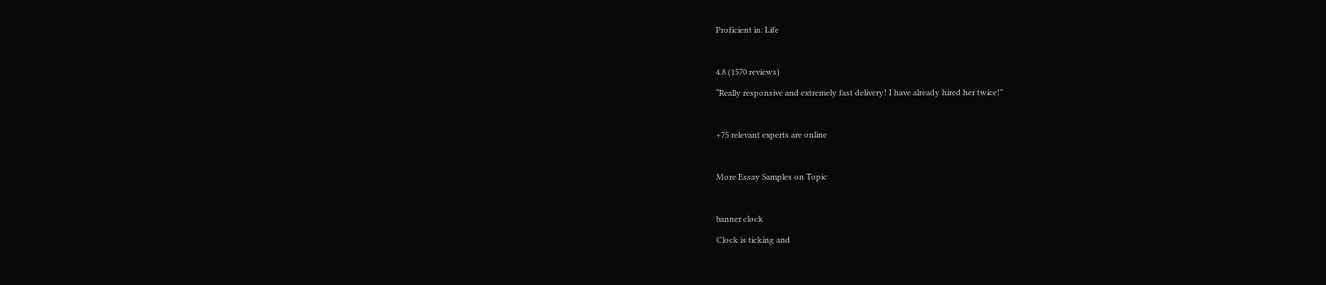Proficient in: Life

4.8 (1570 reviews)
“Really responsive and extremely fast delivery! I have already hired her twice!”

+75 relevant experts are online

More Essay Samples on Topic

banner clock
Clock is ticking and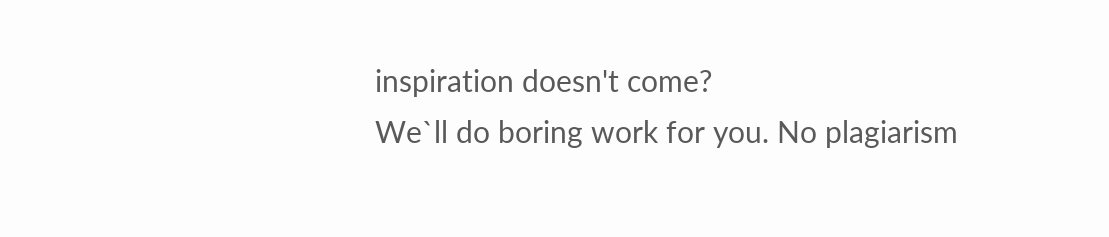inspiration doesn't come?
We`ll do boring work for you. No plagiarism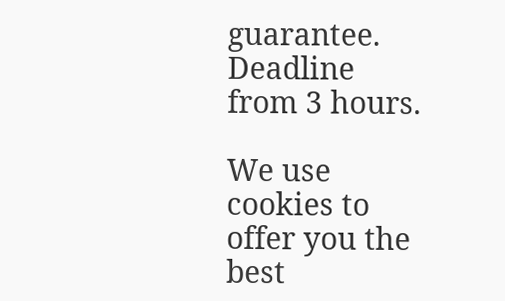guarantee. Deadline from 3 hours.

We use cookies to offer you the best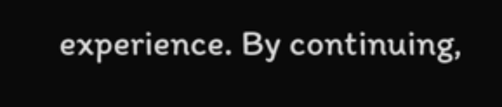experience. By continuing,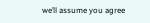we’ll assume you agree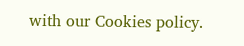with our Cookies policy.